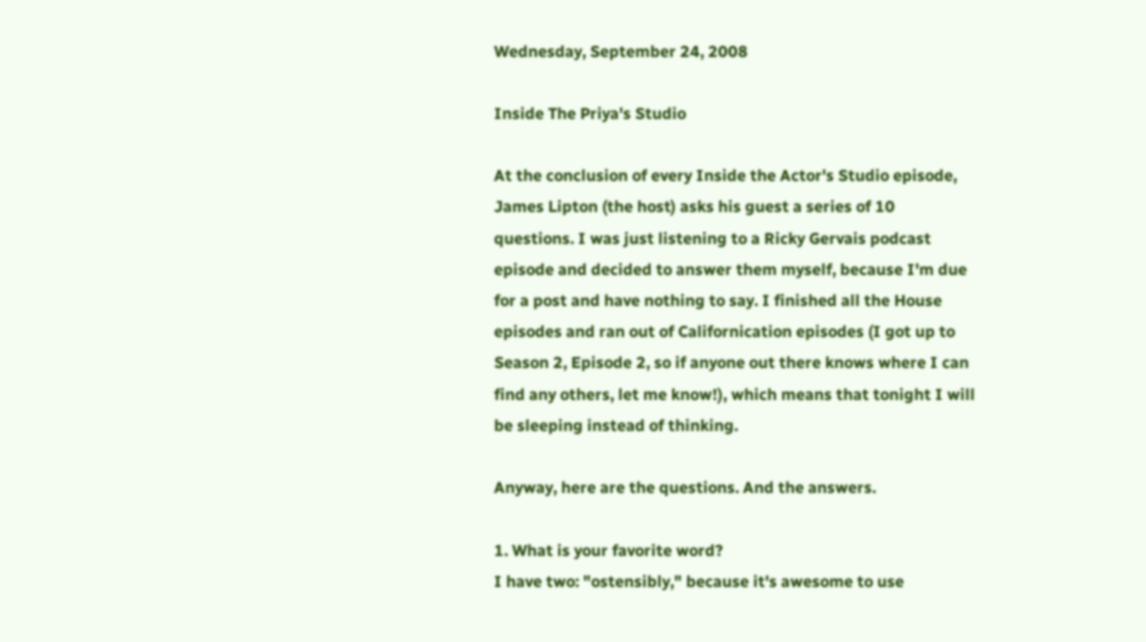Wednesday, September 24, 2008

Inside The Priya's Studio

At the conclusion of every Inside the Actor's Studio episode, James Lipton (the host) asks his guest a series of 10 questions. I was just listening to a Ricky Gervais podcast episode and decided to answer them myself, because I'm due for a post and have nothing to say. I finished all the House episodes and ran out of Californication episodes (I got up to Season 2, Episode 2, so if anyone out there knows where I can find any others, let me know!), which means that tonight I will be sleeping instead of thinking.

Anyway, here are the questions. And the answers.

1. What is your favorite word?
I have two: "ostensibly," because it's awesome to use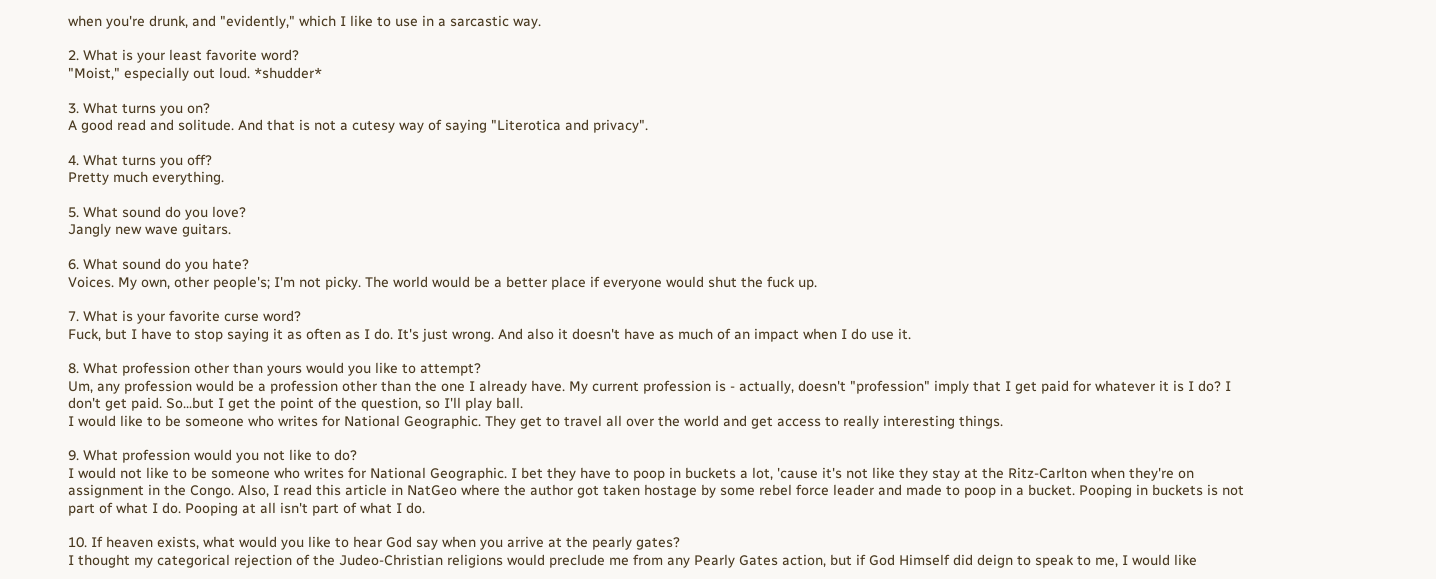when you're drunk, and "evidently," which I like to use in a sarcastic way.

2. What is your least favorite word?
"Moist," especially out loud. *shudder*

3. What turns you on?
A good read and solitude. And that is not a cutesy way of saying "Literotica and privacy".

4. What turns you off?
Pretty much everything.

5. What sound do you love?
Jangly new wave guitars.

6. What sound do you hate?
Voices. My own, other people's; I'm not picky. The world would be a better place if everyone would shut the fuck up.

7. What is your favorite curse word?
Fuck, but I have to stop saying it as often as I do. It's just wrong. And also it doesn't have as much of an impact when I do use it.

8. What profession other than yours would you like to attempt?
Um, any profession would be a profession other than the one I already have. My current profession is - actually, doesn't "profession" imply that I get paid for whatever it is I do? I don't get paid. So...but I get the point of the question, so I'll play ball.
I would like to be someone who writes for National Geographic. They get to travel all over the world and get access to really interesting things.

9. What profession would you not like to do?
I would not like to be someone who writes for National Geographic. I bet they have to poop in buckets a lot, 'cause it's not like they stay at the Ritz-Carlton when they're on assignment in the Congo. Also, I read this article in NatGeo where the author got taken hostage by some rebel force leader and made to poop in a bucket. Pooping in buckets is not part of what I do. Pooping at all isn't part of what I do.

10. If heaven exists, what would you like to hear God say when you arrive at the pearly gates?
I thought my categorical rejection of the Judeo-Christian religions would preclude me from any Pearly Gates action, but if God Himself did deign to speak to me, I would like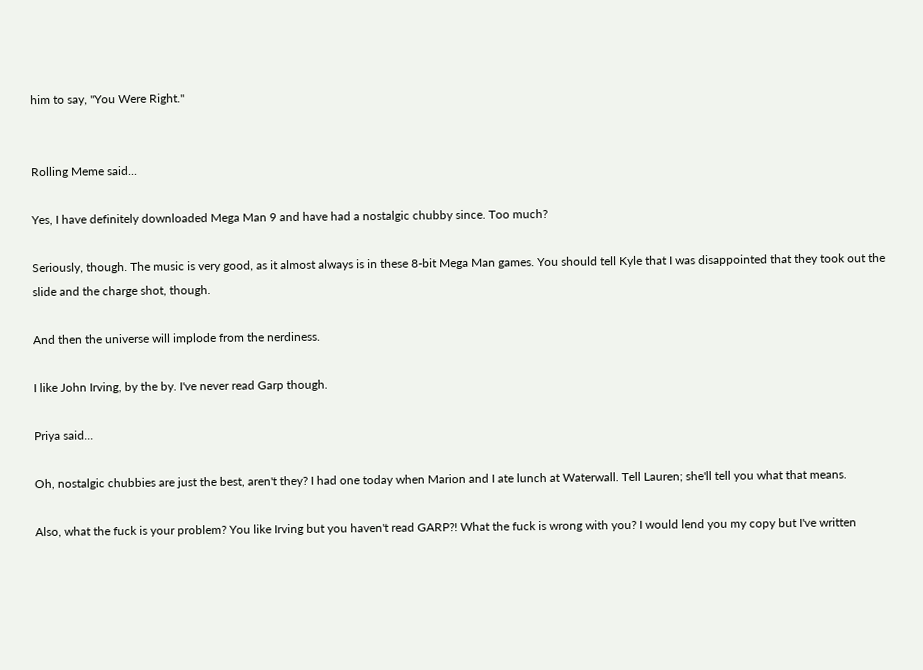him to say, "You Were Right."


Rolling Meme said...

Yes, I have definitely downloaded Mega Man 9 and have had a nostalgic chubby since. Too much?

Seriously, though. The music is very good, as it almost always is in these 8-bit Mega Man games. You should tell Kyle that I was disappointed that they took out the slide and the charge shot, though.

And then the universe will implode from the nerdiness.

I like John Irving, by the by. I've never read Garp though.

Priya said...

Oh, nostalgic chubbies are just the best, aren't they? I had one today when Marion and I ate lunch at Waterwall. Tell Lauren; she'll tell you what that means.

Also, what the fuck is your problem? You like Irving but you haven't read GARP?! What the fuck is wrong with you? I would lend you my copy but I've written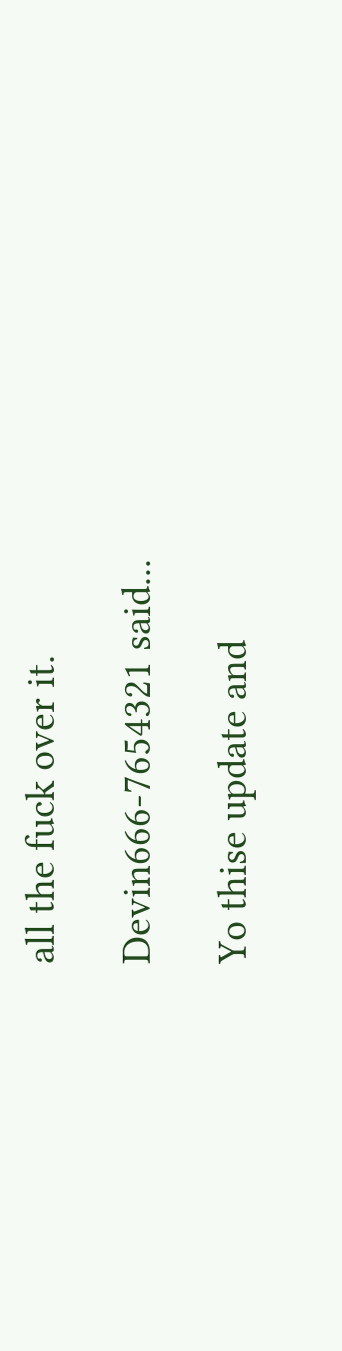all the fuck over it.

Devin666-7654321 said...

Yo thise update and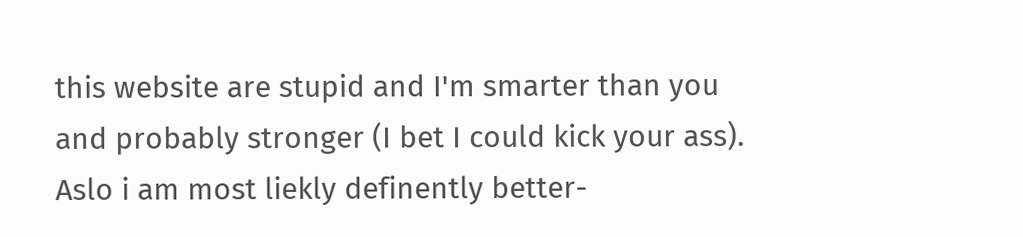this website are stupid and I'm smarter than you and probably stronger (I bet I could kick your ass). Aslo i am most liekly definently better-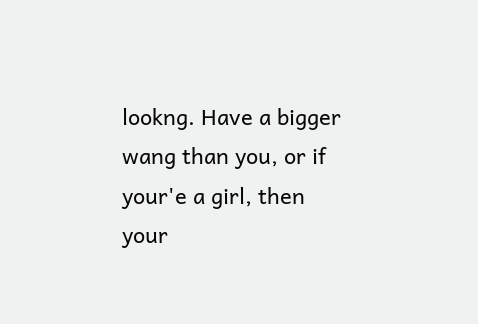lookng. Have a bigger wang than you, or if your'e a girl, then your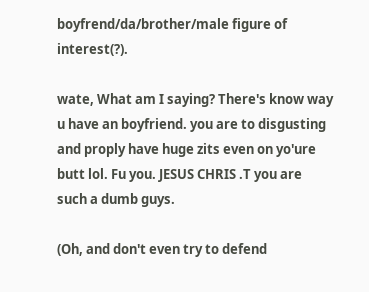boyfrend/da/brother/male figure of interest(?).

wate, What am I saying? There's know way u have an boyfriend. you are to disgusting and proply have huge zits even on yo'ure butt lol. Fu you. JESUS CHRIS .T you are such a dumb guys.

(Oh, and don't even try to defend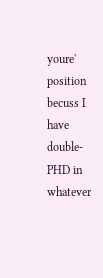youre' position becuss I have double-PHD in whatever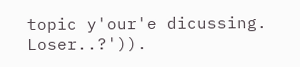topic y'our'e dicussing. Loser..?')).